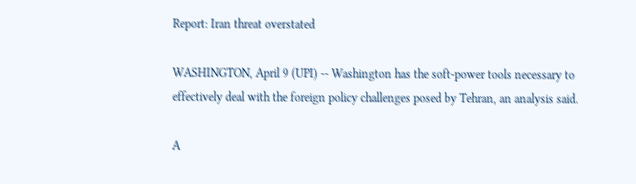Report: Iran threat overstated

WASHINGTON, April 9 (UPI) -- Washington has the soft-power tools necessary to effectively deal with the foreign policy challenges posed by Tehran, an analysis said.

A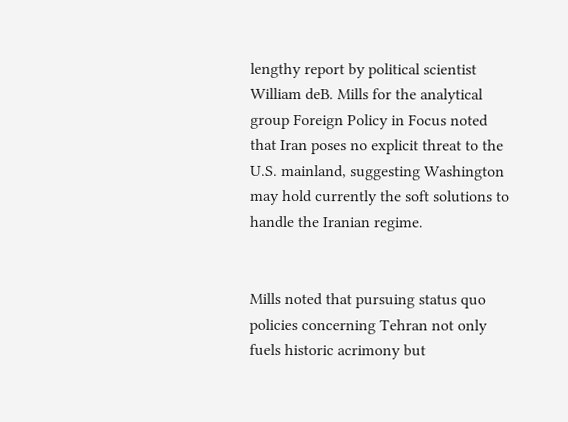lengthy report by political scientist William deB. Mills for the analytical group Foreign Policy in Focus noted that Iran poses no explicit threat to the U.S. mainland, suggesting Washington may hold currently the soft solutions to handle the Iranian regime.


Mills noted that pursuing status quo policies concerning Tehran not only fuels historic acrimony but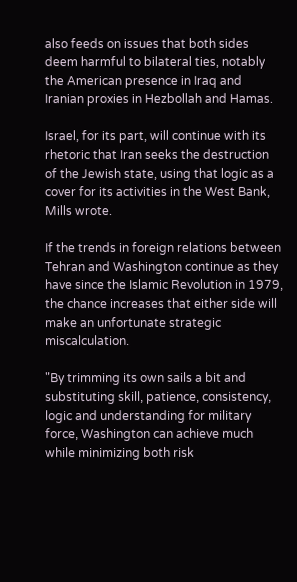also feeds on issues that both sides deem harmful to bilateral ties, notably the American presence in Iraq and Iranian proxies in Hezbollah and Hamas.

Israel, for its part, will continue with its rhetoric that Iran seeks the destruction of the Jewish state, using that logic as a cover for its activities in the West Bank, Mills wrote.

If the trends in foreign relations between Tehran and Washington continue as they have since the Islamic Revolution in 1979, the chance increases that either side will make an unfortunate strategic miscalculation.

"By trimming its own sails a bit and substituting skill, patience, consistency, logic and understanding for military force, Washington can achieve much while minimizing both risk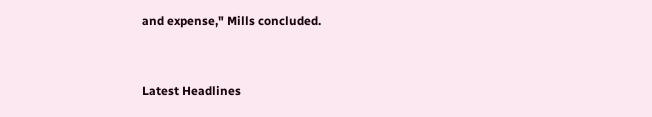and expense," Mills concluded.


Latest Headlines